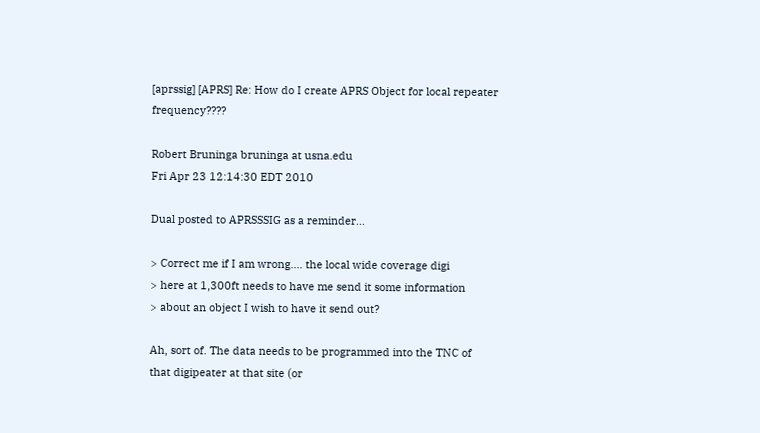[aprssig] [APRS] Re: How do I create APRS Object for local repeater frequency????

Robert Bruninga bruninga at usna.edu
Fri Apr 23 12:14:30 EDT 2010

Dual posted to APRSSSIG as a reminder...

> Correct me if I am wrong.... the local wide coverage digi
> here at 1,300ft needs to have me send it some information
> about an object I wish to have it send out?

Ah, sort of. The data needs to be programmed into the TNC of
that digipeater at that site (or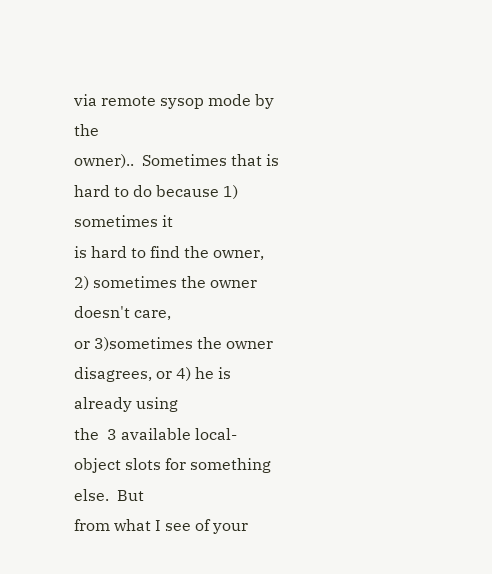via remote sysop mode by the
owner)..  Sometimes that is hard to do because 1) sometimes it
is hard to find the owner, 2) sometimes the owner doesn't care,
or 3)sometimes the owner disagrees, or 4) he is already using
the  3 available local-object slots for something else.  But
from what I see of your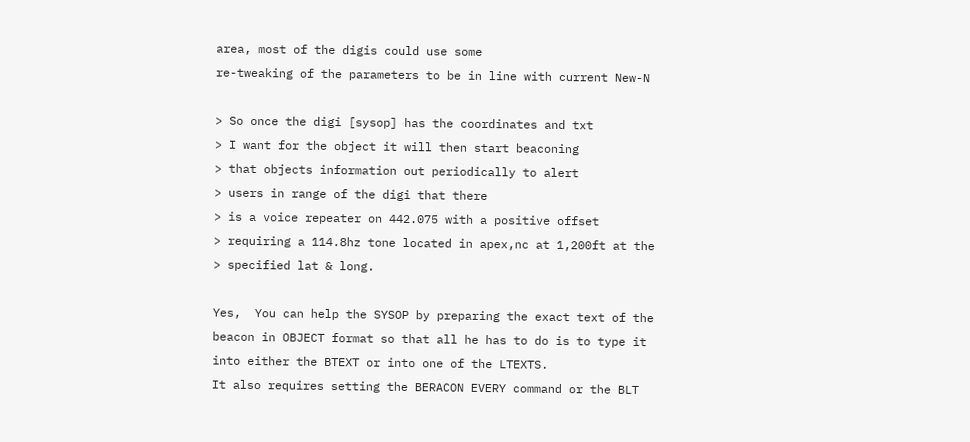area, most of the digis could use some
re-tweaking of the parameters to be in line with current New-N

> So once the digi [sysop] has the coordinates and txt
> I want for the object it will then start beaconing
> that objects information out periodically to alert
> users in range of the digi that there
> is a voice repeater on 442.075 with a positive offset
> requiring a 114.8hz tone located in apex,nc at 1,200ft at the
> specified lat & long.

Yes,  You can help the SYSOP by preparing the exact text of the
beacon in OBJECT format so that all he has to do is to type it
into either the BTEXT or into one of the LTEXTS.
It also requires setting the BERACON EVERY command or the BLT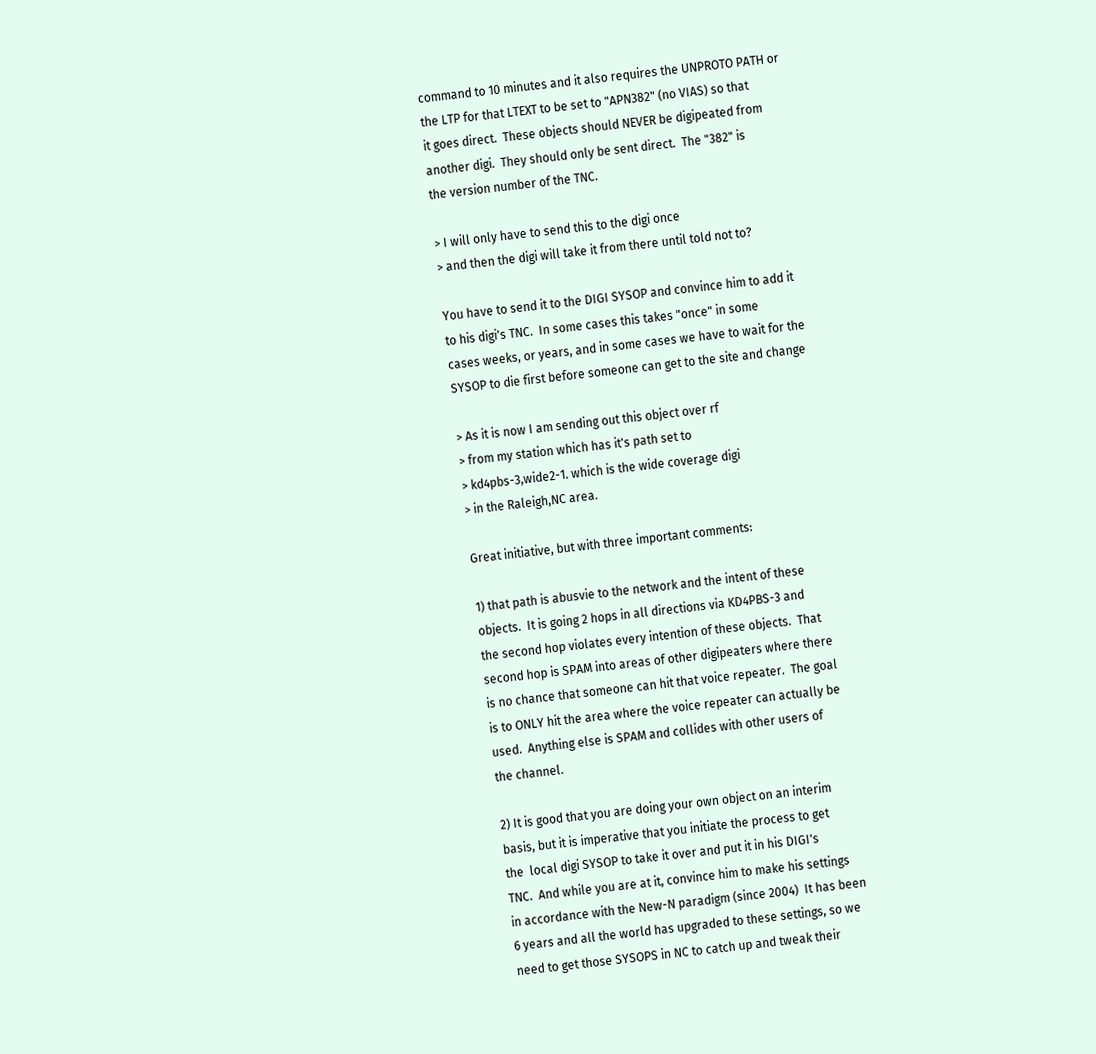command to 10 minutes and it also requires the UNPROTO PATH or
the LTP for that LTEXT to be set to "APN382" (no VIAS) so that
it goes direct.  These objects should NEVER be digipeated from
another digi.  They should only be sent direct.  The "382" is
the version number of the TNC.

> I will only have to send this to the digi once
> and then the digi will take it from there until told not to?

You have to send it to the DIGI SYSOP and convince him to add it
to his digi's TNC.  In some cases this takes "once" in some
cases weeks, or years, and in some cases we have to wait for the
SYSOP to die first before someone can get to the site and change

> As it is now I am sending out this object over rf
> from my station which has it's path set to
> kd4pbs-3,wide2-1. which is the wide coverage digi
> in the Raleigh,NC area.

Great initiative, but with three important comments:

1) that path is abusvie to the network and the intent of these
objects.  It is going 2 hops in all directions via KD4PBS-3 and
the second hop violates every intention of these objects.  That
second hop is SPAM into areas of other digipeaters where there
is no chance that someone can hit that voice repeater.  The goal
is to ONLY hit the area where the voice repeater can actually be
used.  Anything else is SPAM and collides with other users of
the channel.

2) It is good that you are doing your own object on an interim
basis, but it is imperative that you initiate the process to get
the  local digi SYSOP to take it over and put it in his DIGI's
TNC.  And while you are at it, convince him to make his settings
in accordance with the New-N paradigm (since 2004)  It has been
6 years and all the world has upgraded to these settings, so we
need to get those SYSOPS in NC to catch up and tweak their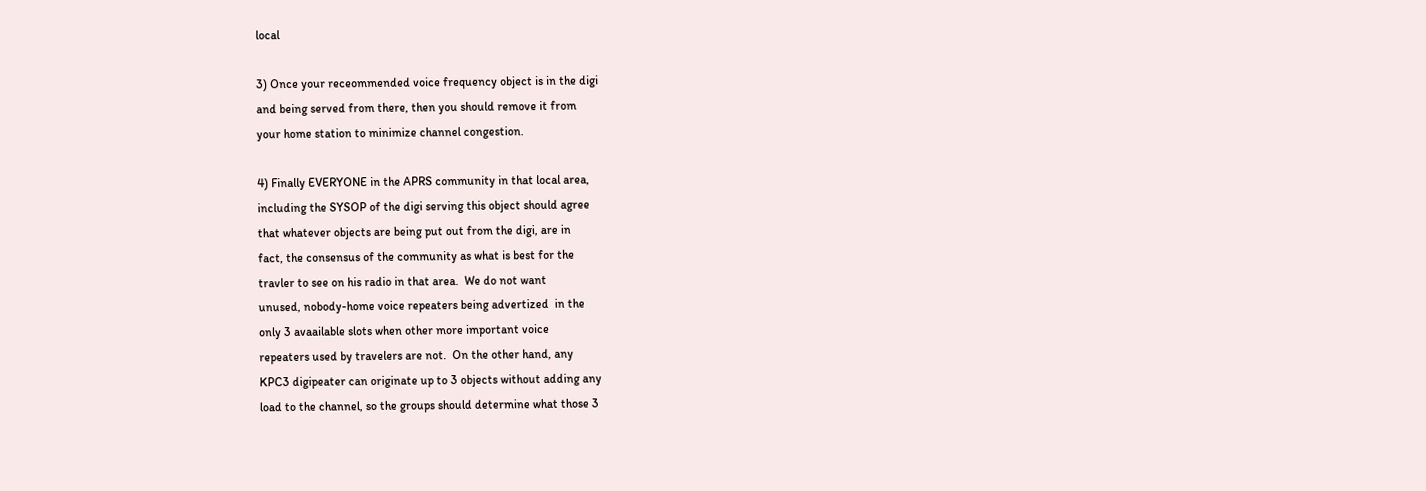local

3) Once your receommended voice frequency object is in the digi
and being served from there, then you should remove it from
your home station to minimize channel congestion.

4) Finally EVERYONE in the APRS community in that local area,
including the SYSOP of the digi serving this object should agree
that whatever objects are being put out from the digi, are in
fact, the consensus of the community as what is best for the
travler to see on his radio in that area.  We do not want
unused, nobody-home voice repeaters being advertized  in the
only 3 avaailable slots when other more important voice
repeaters used by travelers are not.  On the other hand, any
KPC3 digipeater can originate up to 3 objects without adding any
load to the channel, so the groups should determine what those 3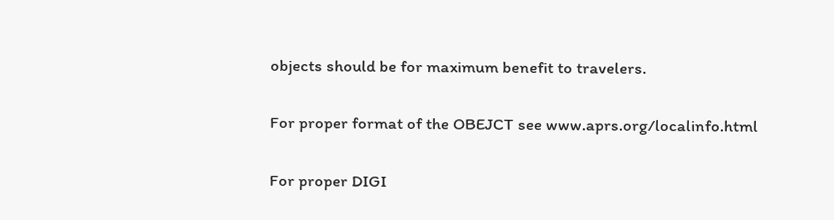objects should be for maximum benefit to travelers.

For proper format of the OBEJCT see www.aprs.org/localinfo.html

For proper DIGI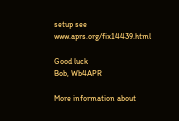setup see www.aprs.org/fix14439.html

Good luck
Bob, Wb4APR

More information about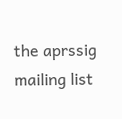the aprssig mailing list